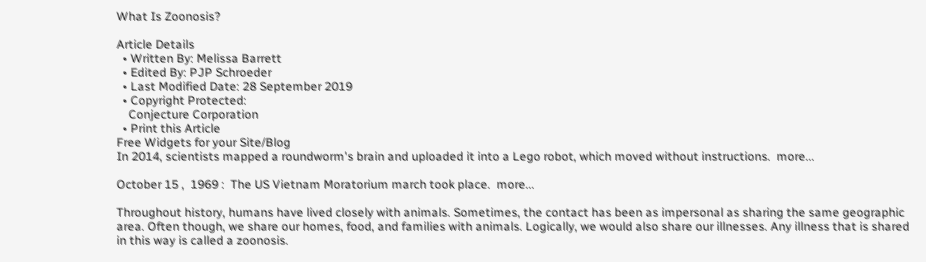What Is Zoonosis?

Article Details
  • Written By: Melissa Barrett
  • Edited By: PJP Schroeder
  • Last Modified Date: 28 September 2019
  • Copyright Protected:
    Conjecture Corporation
  • Print this Article
Free Widgets for your Site/Blog
In 2014, scientists mapped a roundworm's brain and uploaded it into a Lego robot, which moved without instructions.  more...

October 15 ,  1969 :  The US Vietnam Moratorium march took place.  more...

Throughout history, humans have lived closely with animals. Sometimes, the contact has been as impersonal as sharing the same geographic area. Often though, we share our homes, food, and families with animals. Logically, we would also share our illnesses. Any illness that is shared in this way is called a zoonosis.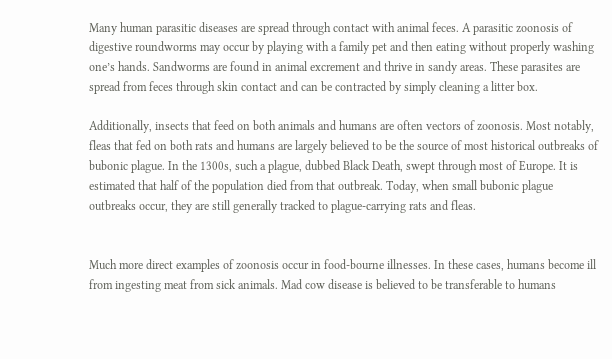Many human parasitic diseases are spread through contact with animal feces. A parasitic zoonosis of digestive roundworms may occur by playing with a family pet and then eating without properly washing one’s hands. Sandworms are found in animal excrement and thrive in sandy areas. These parasites are spread from feces through skin contact and can be contracted by simply cleaning a litter box.

Additionally, insects that feed on both animals and humans are often vectors of zoonosis. Most notably, fleas that fed on both rats and humans are largely believed to be the source of most historical outbreaks of bubonic plague. In the 1300s, such a plague, dubbed Black Death, swept through most of Europe. It is estimated that half of the population died from that outbreak. Today, when small bubonic plague outbreaks occur, they are still generally tracked to plague-carrying rats and fleas.


Much more direct examples of zoonosis occur in food-bourne illnesses. In these cases, humans become ill from ingesting meat from sick animals. Mad cow disease is believed to be transferable to humans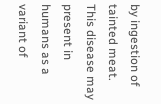by ingestion of tainted meat. This disease may present in humans as a variant of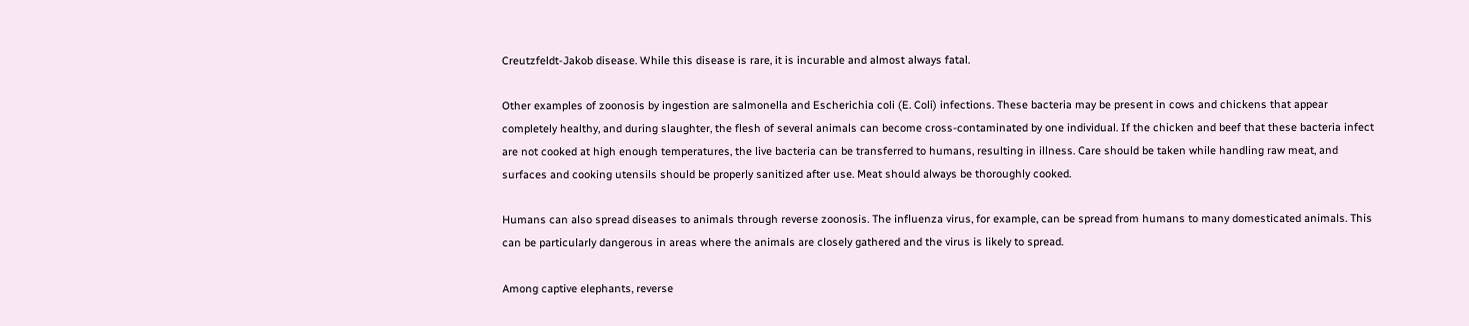Creutzfeldt-Jakob disease. While this disease is rare, it is incurable and almost always fatal.

Other examples of zoonosis by ingestion are salmonella and Escherichia coli (E. Coli) infections. These bacteria may be present in cows and chickens that appear completely healthy, and during slaughter, the flesh of several animals can become cross-contaminated by one individual. If the chicken and beef that these bacteria infect are not cooked at high enough temperatures, the live bacteria can be transferred to humans, resulting in illness. Care should be taken while handling raw meat, and surfaces and cooking utensils should be properly sanitized after use. Meat should always be thoroughly cooked.

Humans can also spread diseases to animals through reverse zoonosis. The influenza virus, for example, can be spread from humans to many domesticated animals. This can be particularly dangerous in areas where the animals are closely gathered and the virus is likely to spread.

Among captive elephants, reverse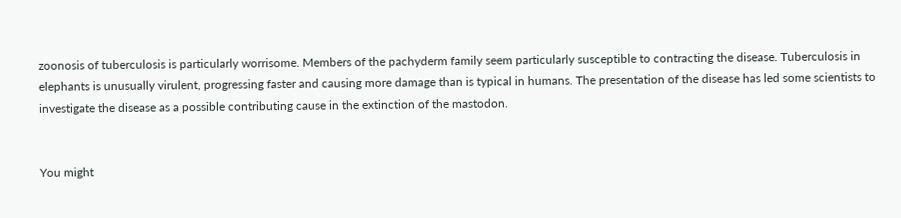zoonosis of tuberculosis is particularly worrisome. Members of the pachyderm family seem particularly susceptible to contracting the disease. Tuberculosis in elephants is unusually virulent, progressing faster and causing more damage than is typical in humans. The presentation of the disease has led some scientists to investigate the disease as a possible contributing cause in the extinction of the mastodon.


You might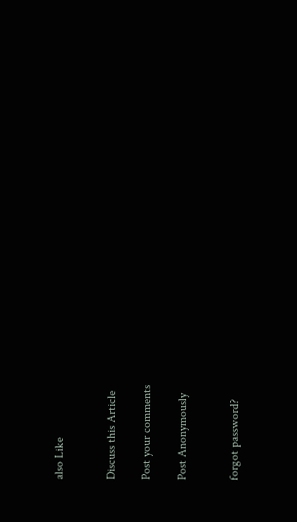also Like


Discuss this Article

Post your comments

Post Anonymously


forgot password?